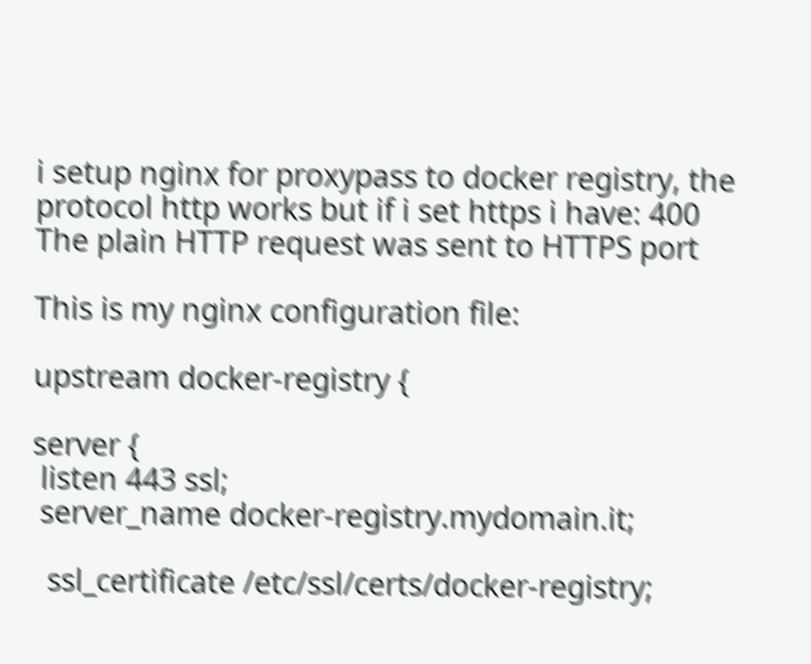i setup nginx for proxypass to docker registry, the protocol http works but if i set https i have: 400 The plain HTTP request was sent to HTTPS port

This is my nginx configuration file:

upstream docker-registry {

server {
 listen 443 ssl;
 server_name docker-registry.mydomain.it;

  ssl_certificate /etc/ssl/certs/docker-registry;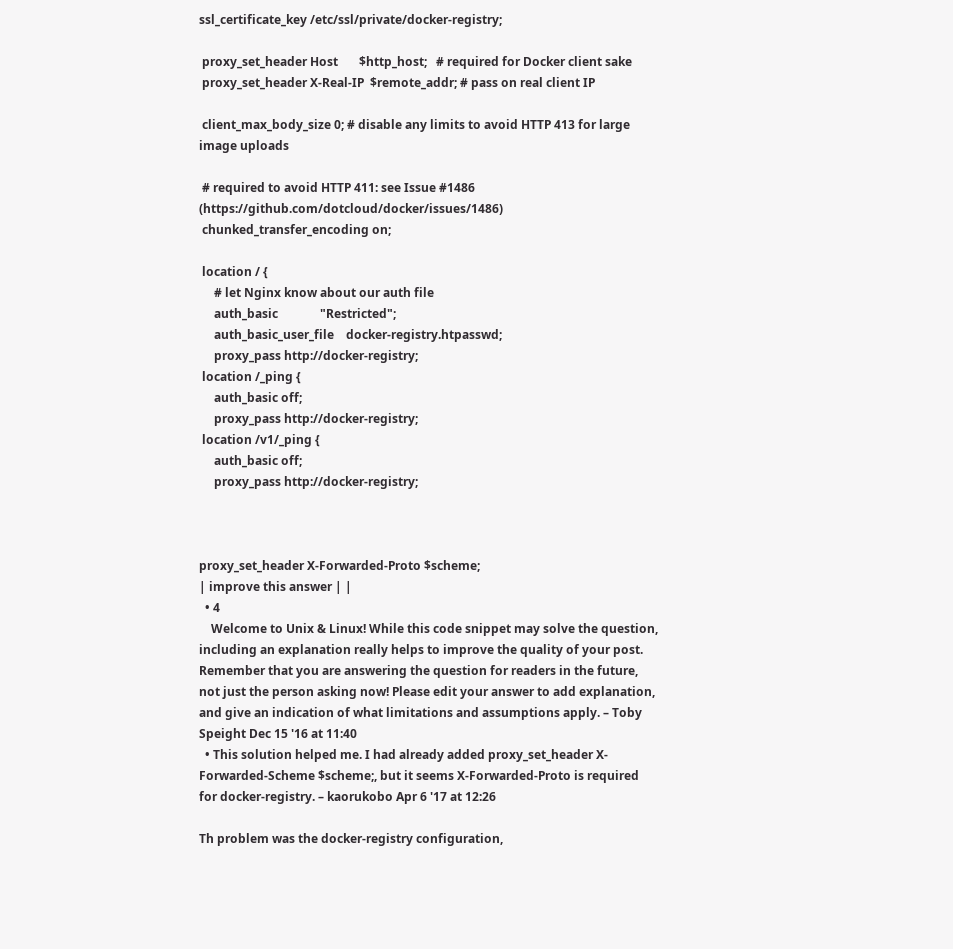ssl_certificate_key /etc/ssl/private/docker-registry;

 proxy_set_header Host       $http_host;   # required for Docker client sake
 proxy_set_header X-Real-IP  $remote_addr; # pass on real client IP

 client_max_body_size 0; # disable any limits to avoid HTTP 413 for large image uploads

 # required to avoid HTTP 411: see Issue #1486 (https://github.com/dotcloud/docker/issues/1486)
 chunked_transfer_encoding on;

 location / {
     # let Nginx know about our auth file
     auth_basic              "Restricted";
     auth_basic_user_file    docker-registry.htpasswd;
     proxy_pass http://docker-registry;
 location /_ping {
     auth_basic off;
     proxy_pass http://docker-registry;
 location /v1/_ping {
     auth_basic off;
     proxy_pass http://docker-registry;



proxy_set_header X-Forwarded-Proto $scheme;
| improve this answer | |
  • 4
    Welcome to Unix & Linux! While this code snippet may solve the question, including an explanation really helps to improve the quality of your post. Remember that you are answering the question for readers in the future, not just the person asking now! Please edit your answer to add explanation, and give an indication of what limitations and assumptions apply. – Toby Speight Dec 15 '16 at 11:40
  • This solution helped me. I had already added proxy_set_header X-Forwarded-Scheme $scheme;, but it seems X-Forwarded-Proto is required for docker-registry. – kaorukobo Apr 6 '17 at 12:26

Th problem was the docker-registry configuration,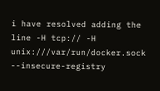i have resolved adding the line -H tcp:// -H unix:///var/run/docker.sock --insecure-registry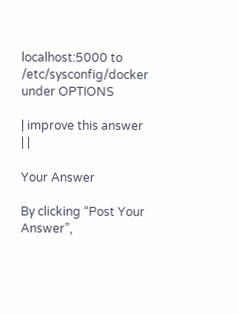localhost:5000 to /etc/sysconfig/docker under OPTIONS

| improve this answer | |

Your Answer

By clicking “Post Your Answer”,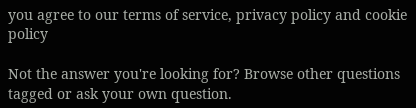you agree to our terms of service, privacy policy and cookie policy

Not the answer you're looking for? Browse other questions tagged or ask your own question.